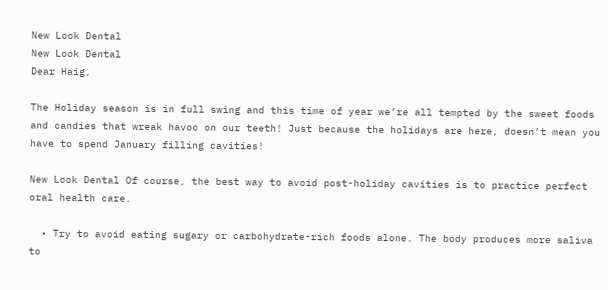New Look Dental
New Look Dental
Dear Haig,

The Holiday season is in full swing and this time of year we’re all tempted by the sweet foods and candies that wreak havoc on our teeth! Just because the holidays are here, doesn’t mean you have to spend January filling cavities!

New Look Dental Of course, the best way to avoid post-holiday cavities is to practice perfect oral health care.

  • Try to avoid eating sugary or carbohydrate-rich foods alone. The body produces more saliva to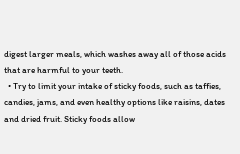digest larger meals, which washes away all of those acids that are harmful to your teeth.
  • Try to limit your intake of sticky foods, such as taffies, candies, jams, and even healthy options like raisins, dates and dried fruit. Sticky foods allow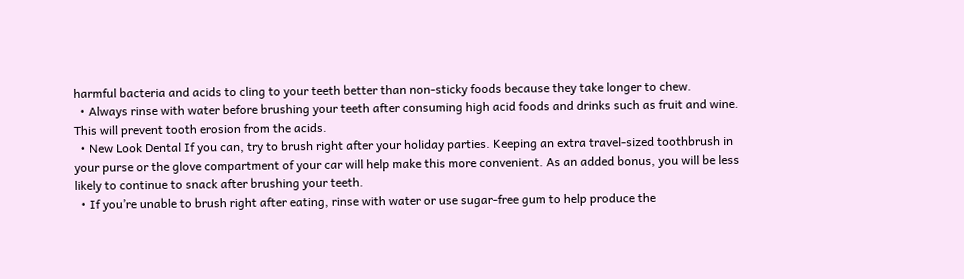harmful bacteria and acids to cling to your teeth better than non-sticky foods because they take longer to chew.
  • Always rinse with water before brushing your teeth after consuming high acid foods and drinks such as fruit and wine. This will prevent tooth erosion from the acids.
  • New Look Dental If you can, try to brush right after your holiday parties. Keeping an extra travel-sized toothbrush in your purse or the glove compartment of your car will help make this more convenient. As an added bonus, you will be less likely to continue to snack after brushing your teeth.
  • If you’re unable to brush right after eating, rinse with water or use sugar-free gum to help produce the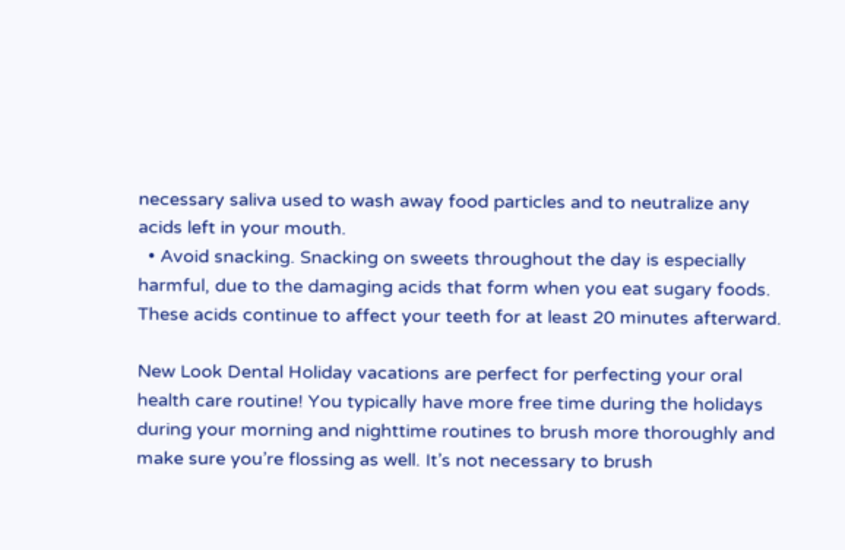necessary saliva used to wash away food particles and to neutralize any acids left in your mouth.
  • Avoid snacking. Snacking on sweets throughout the day is especially harmful, due to the damaging acids that form when you eat sugary foods. These acids continue to affect your teeth for at least 20 minutes afterward.

New Look Dental Holiday vacations are perfect for perfecting your oral health care routine! You typically have more free time during the holidays during your morning and nighttime routines to brush more thoroughly and make sure you’re flossing as well. It’s not necessary to brush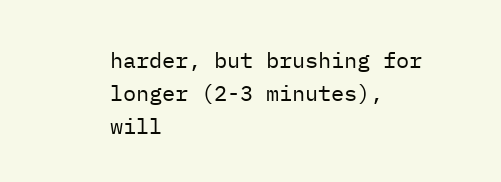harder, but brushing for longer (2-3 minutes), will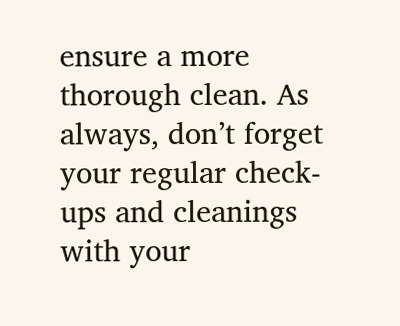ensure a more thorough clean. As always, don’t forget your regular check-ups and cleanings with your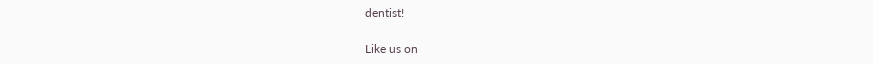dentist!

Like us on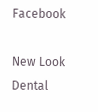Facebook

New Look Dental